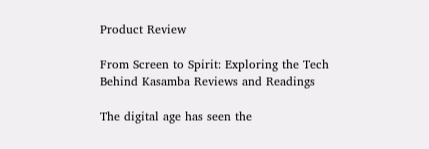Product Review

From Screen to Spirit: Exploring the Tech Behind Kasamba Reviews and Readings

The digital age has seen the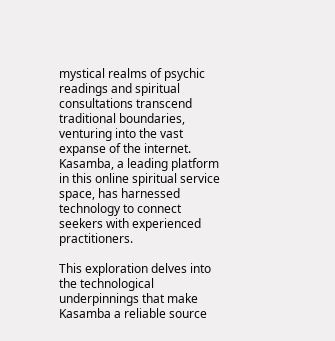mystical realms of psychic readings and spiritual consultations transcend traditional boundaries, venturing into the vast expanse of the internet. Kasamba, a leading platform in this online spiritual service space, has harnessed technology to connect seekers with experienced practitioners.

This exploration delves into the technological underpinnings that make Kasamba a reliable source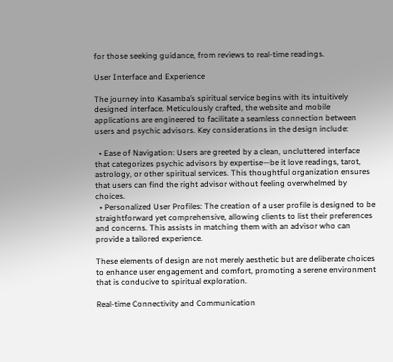for those seeking guidance, from reviews to real-time readings.

User Interface and Experience

The journey into Kasamba’s spiritual service begins with its intuitively designed interface. Meticulously crafted, the website and mobile applications are engineered to facilitate a seamless connection between users and psychic advisors. Key considerations in the design include:

  • Ease of Navigation: Users are greeted by a clean, uncluttered interface that categorizes psychic advisors by expertise—be it love readings, tarot, astrology, or other spiritual services. This thoughtful organization ensures that users can find the right advisor without feeling overwhelmed by choices.
  • Personalized User Profiles: The creation of a user profile is designed to be straightforward yet comprehensive, allowing clients to list their preferences and concerns. This assists in matching them with an advisor who can provide a tailored experience.

These elements of design are not merely aesthetic but are deliberate choices to enhance user engagement and comfort, promoting a serene environment that is conducive to spiritual exploration.

Real-time Connectivity and Communication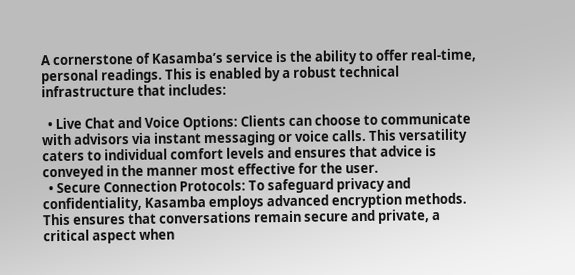A cornerstone of Kasamba’s service is the ability to offer real-time, personal readings. This is enabled by a robust technical infrastructure that includes:

  • Live Chat and Voice Options: Clients can choose to communicate with advisors via instant messaging or voice calls. This versatility caters to individual comfort levels and ensures that advice is conveyed in the manner most effective for the user.
  • Secure Connection Protocols: To safeguard privacy and confidentiality, Kasamba employs advanced encryption methods. This ensures that conversations remain secure and private, a critical aspect when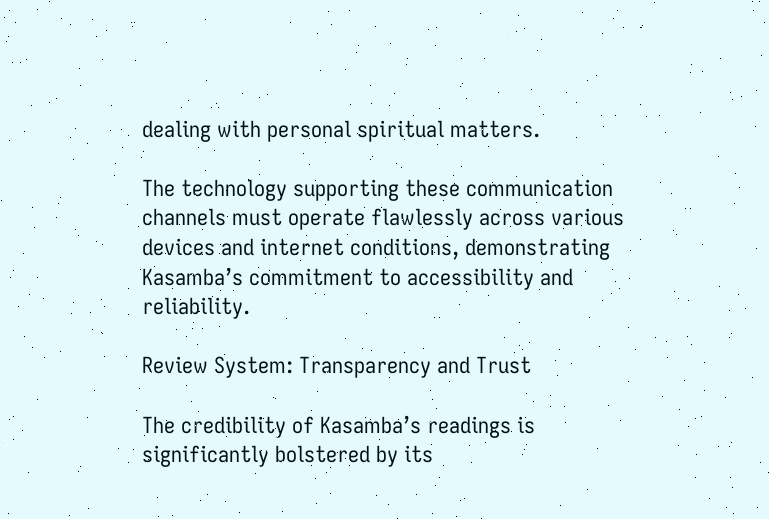dealing with personal spiritual matters.

The technology supporting these communication channels must operate flawlessly across various devices and internet conditions, demonstrating Kasamba’s commitment to accessibility and reliability.

Review System: Transparency and Trust

The credibility of Kasamba’s readings is significantly bolstered by its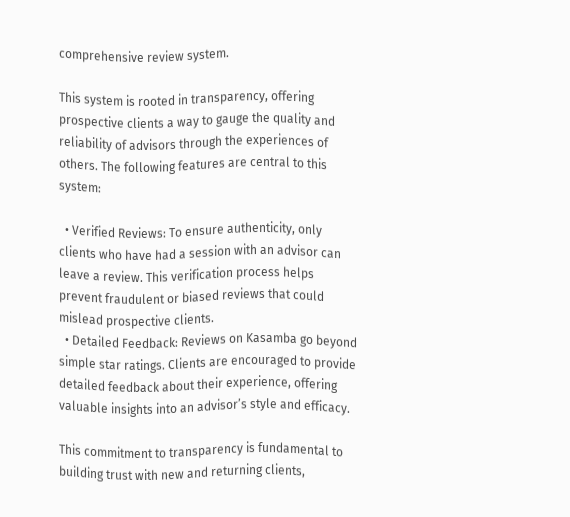comprehensive review system.

This system is rooted in transparency, offering prospective clients a way to gauge the quality and reliability of advisors through the experiences of others. The following features are central to this system:

  • Verified Reviews: To ensure authenticity, only clients who have had a session with an advisor can leave a review. This verification process helps prevent fraudulent or biased reviews that could mislead prospective clients.
  • Detailed Feedback: Reviews on Kasamba go beyond simple star ratings. Clients are encouraged to provide detailed feedback about their experience, offering valuable insights into an advisor’s style and efficacy.

This commitment to transparency is fundamental to building trust with new and returning clients,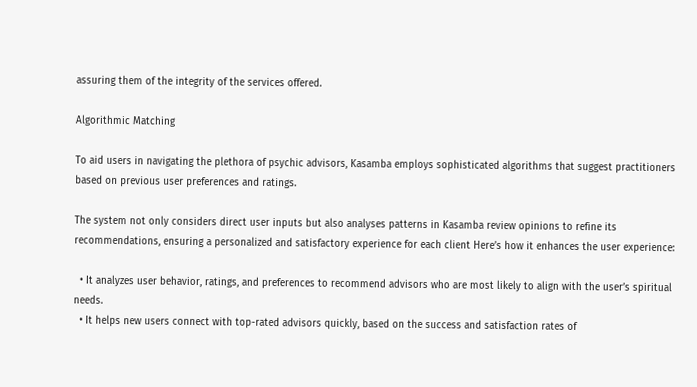assuring them of the integrity of the services offered.

Algorithmic Matching

To aid users in navigating the plethora of psychic advisors, Kasamba employs sophisticated algorithms that suggest practitioners based on previous user preferences and ratings.

The system not only considers direct user inputs but also analyses patterns in Kasamba review opinions to refine its recommendations, ensuring a personalized and satisfactory experience for each client Here’s how it enhances the user experience:

  • It analyzes user behavior, ratings, and preferences to recommend advisors who are most likely to align with the user’s spiritual needs.
  • It helps new users connect with top-rated advisors quickly, based on the success and satisfaction rates of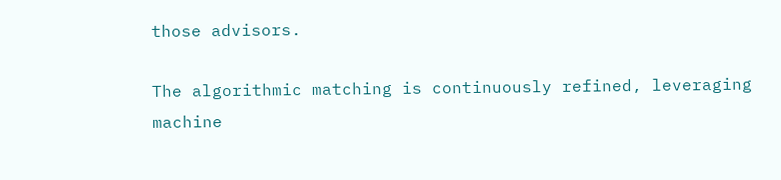those advisors.

The algorithmic matching is continuously refined, leveraging machine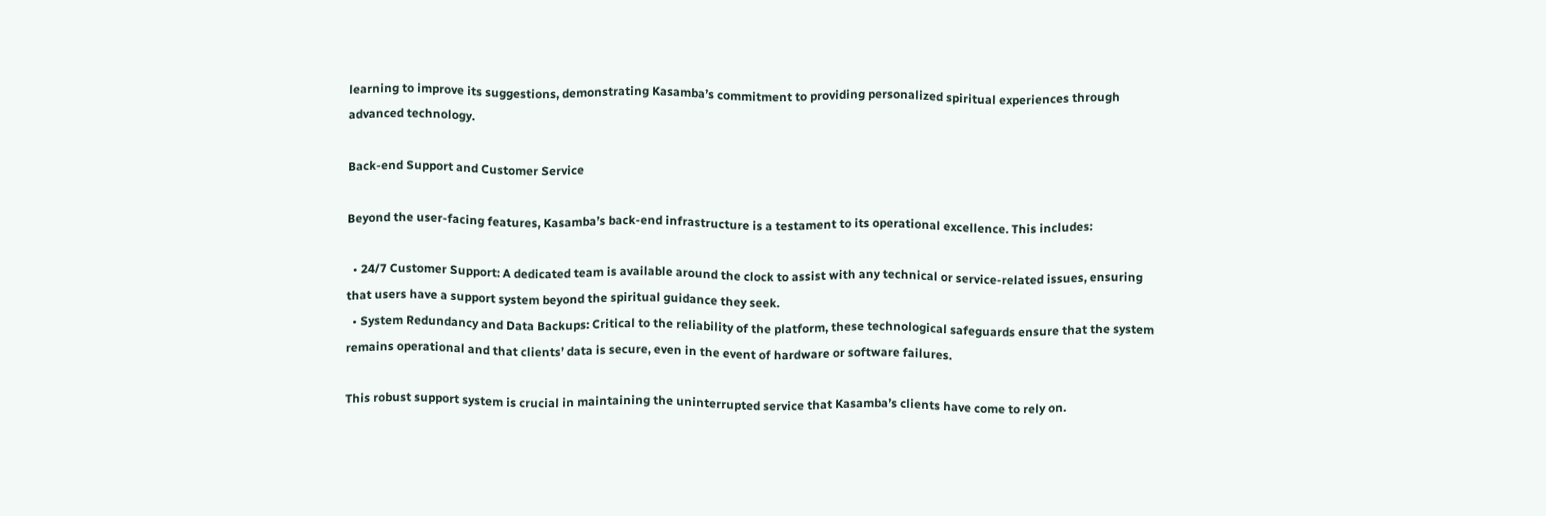learning to improve its suggestions, demonstrating Kasamba’s commitment to providing personalized spiritual experiences through advanced technology.

Back-end Support and Customer Service

Beyond the user-facing features, Kasamba’s back-end infrastructure is a testament to its operational excellence. This includes:

  • 24/7 Customer Support: A dedicated team is available around the clock to assist with any technical or service-related issues, ensuring that users have a support system beyond the spiritual guidance they seek.
  • System Redundancy and Data Backups: Critical to the reliability of the platform, these technological safeguards ensure that the system remains operational and that clients’ data is secure, even in the event of hardware or software failures.

This robust support system is crucial in maintaining the uninterrupted service that Kasamba’s clients have come to rely on.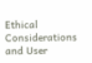Ethical Considerations and User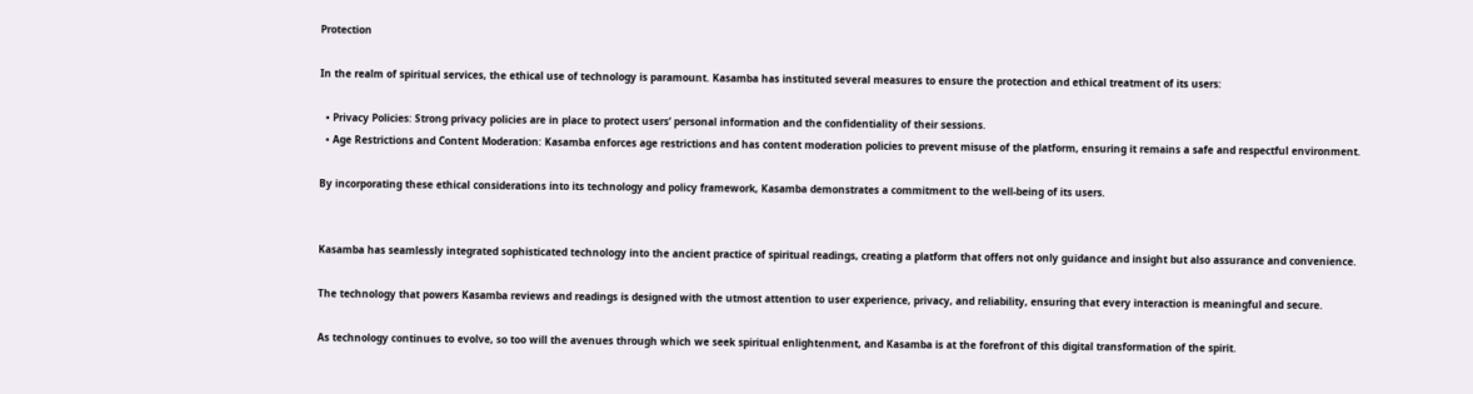Protection

In the realm of spiritual services, the ethical use of technology is paramount. Kasamba has instituted several measures to ensure the protection and ethical treatment of its users:

  • Privacy Policies: Strong privacy policies are in place to protect users’ personal information and the confidentiality of their sessions.
  • Age Restrictions and Content Moderation: Kasamba enforces age restrictions and has content moderation policies to prevent misuse of the platform, ensuring it remains a safe and respectful environment.

By incorporating these ethical considerations into its technology and policy framework, Kasamba demonstrates a commitment to the well-being of its users.


Kasamba has seamlessly integrated sophisticated technology into the ancient practice of spiritual readings, creating a platform that offers not only guidance and insight but also assurance and convenience.

The technology that powers Kasamba reviews and readings is designed with the utmost attention to user experience, privacy, and reliability, ensuring that every interaction is meaningful and secure.

As technology continues to evolve, so too will the avenues through which we seek spiritual enlightenment, and Kasamba is at the forefront of this digital transformation of the spirit.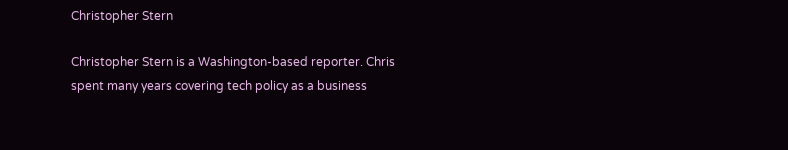Christopher Stern

Christopher Stern is a Washington-based reporter. Chris spent many years covering tech policy as a business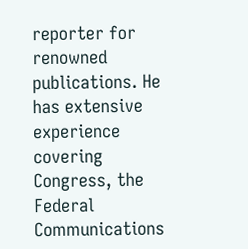reporter for renowned publications. He has extensive experience covering Congress, the Federal Communications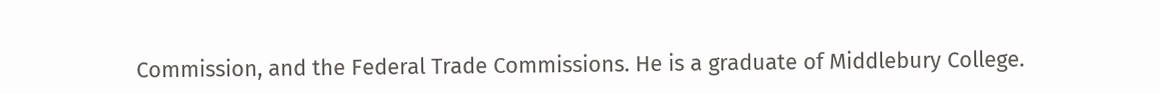Commission, and the Federal Trade Commissions. He is a graduate of Middlebury College.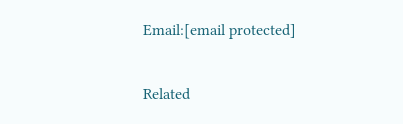Email:[email protected]

Related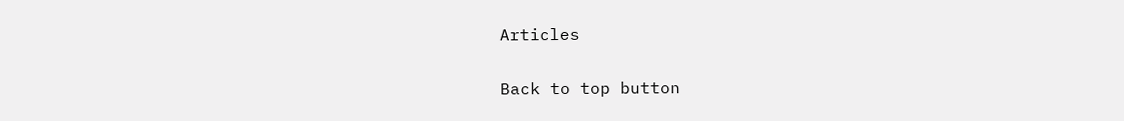Articles

Back to top button